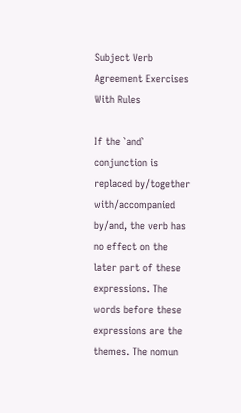Subject Verb Agreement Exercises With Rules

If the `and` conjunction is replaced by/together with/accompanied by/and, the verb has no effect on the later part of these expressions. The words before these expressions are the themes. The nomun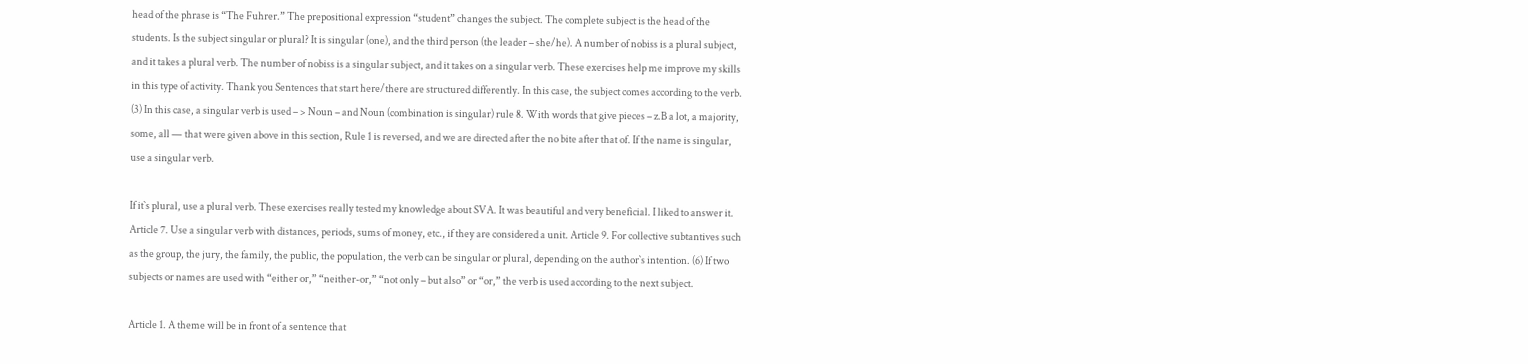head of the phrase is “The Fuhrer.” The prepositional expression “student” changes the subject. The complete subject is the head of the students. Is the subject singular or plural? It is singular (one), and the third person (the leader – she/he). A number of nobiss is a plural subject, and it takes a plural verb. The number of nobiss is a singular subject, and it takes on a singular verb. These exercises help me improve my skills in this type of activity. Thank you Sentences that start here/there are structured differently. In this case, the subject comes according to the verb. (3) In this case, a singular verb is used – > Noun – and Noun (combination is singular) rule 8. With words that give pieces – z.B a lot, a majority, some, all — that were given above in this section, Rule 1 is reversed, and we are directed after the no bite after that of. If the name is singular, use a singular verb.

If it`s plural, use a plural verb. These exercises really tested my knowledge about SVA. It was beautiful and very beneficial. I liked to answer it. Article 7. Use a singular verb with distances, periods, sums of money, etc., if they are considered a unit. Article 9. For collective subtantives such as the group, the jury, the family, the public, the population, the verb can be singular or plural, depending on the author`s intention. (6) If two subjects or names are used with “either or,” “neither-or,” “not only – but also” or “or,” the verb is used according to the next subject.

Article 1. A theme will be in front of a sentence that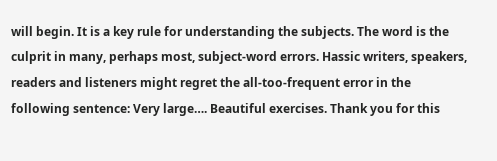will begin. It is a key rule for understanding the subjects. The word is the culprit in many, perhaps most, subject-word errors. Hassic writers, speakers, readers and listeners might regret the all-too-frequent error in the following sentence: Very large…. Beautiful exercises. Thank you for this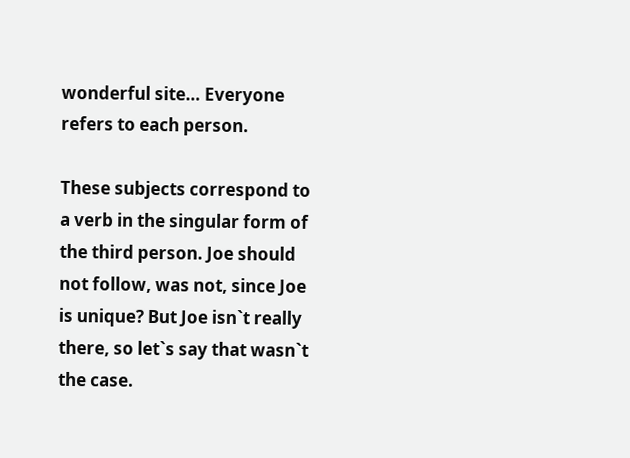wonderful site… Everyone refers to each person.

These subjects correspond to a verb in the singular form of the third person. Joe should not follow, was not, since Joe is unique? But Joe isn`t really there, so let`s say that wasn`t the case.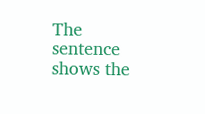The sentence shows the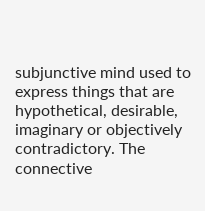subjunctive mind used to express things that are hypothetical, desirable, imaginary or objectively contradictory. The connective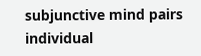subjunctive mind pairs individual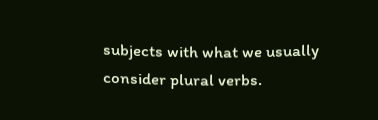subjects with what we usually consider plural verbs.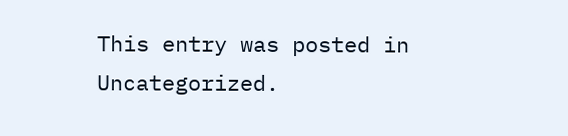This entry was posted in Uncategorized.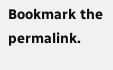Bookmark the permalink.